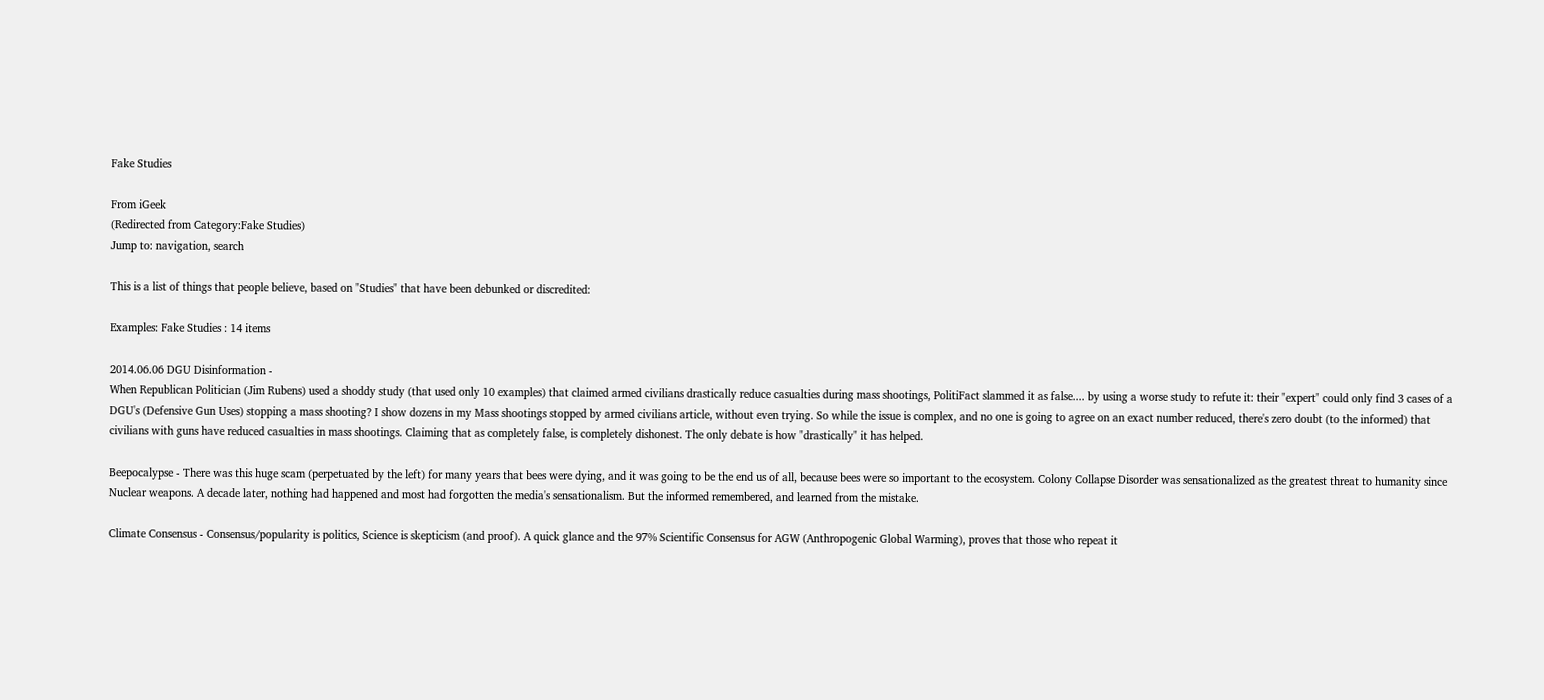Fake Studies

From iGeek
(Redirected from Category:Fake Studies)
Jump to: navigation, search

This is a list of things that people believe, based on "Studies" that have been debunked or discredited:

Examples: Fake Studies : 14 items

2014.06.06 DGU Disinformation -
When Republican Politician (Jim Rubens) used a shoddy study (that used only 10 examples) that claimed armed civilians drastically reduce casualties during mass shootings, PolitiFact slammed it as false.... by using a worse study to refute it: their "expert" could only find 3 cases of a DGU's (Defensive Gun Uses) stopping a mass shooting? I show dozens in my Mass shootings stopped by armed civilians article, without even trying. So while the issue is complex, and no one is going to agree on an exact number reduced, there's zero doubt (to the informed) that civilians with guns have reduced casualties in mass shootings. Claiming that as completely false, is completely dishonest. The only debate is how "drastically" it has helped.

Beepocalypse - There was this huge scam (perpetuated by the left) for many years that bees were dying, and it was going to be the end us of all, because bees were so important to the ecosystem. Colony Collapse Disorder was sensationalized as the greatest threat to humanity since Nuclear weapons. A decade later, nothing had happened and most had forgotten the media's sensationalism. But the informed remembered, and learned from the mistake.

Climate Consensus - Consensus/popularity is politics, Science is skepticism (and proof). A quick glance and the 97% Scientific Consensus for AGW (Anthropogenic Global Warming), proves that those who repeat it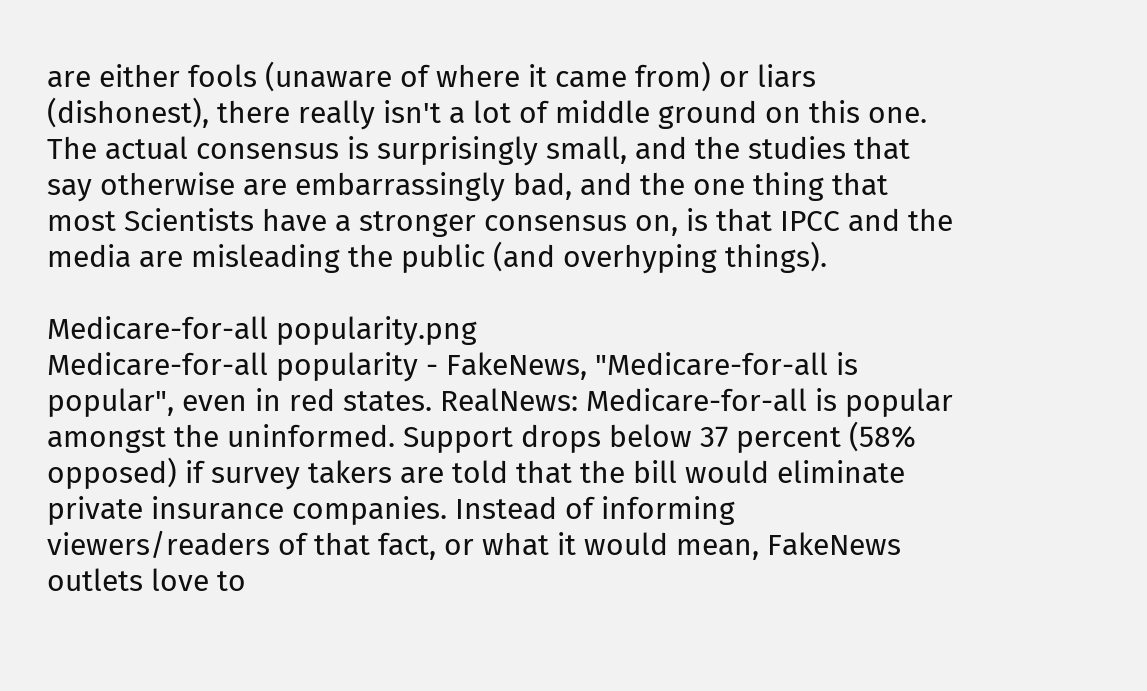are either fools (unaware of where it came from) or liars (dishonest), there really isn't a lot of middle ground on this one. The actual consensus is surprisingly small, and the studies that say otherwise are embarrassingly bad, and the one thing that most Scientists have a stronger consensus on, is that IPCC and the media are misleading the public (and overhyping things).

Medicare-for-all popularity.png
Medicare-for-all popularity - FakeNews, "Medicare-for-all is popular", even in red states. RealNews: Medicare-for-all is popular amongst the uninformed. Support drops below 37 percent (58% opposed) if survey takers are told that the bill would eliminate private insurance companies. Instead of informing viewers/readers of that fact, or what it would mean, FakeNews outlets love to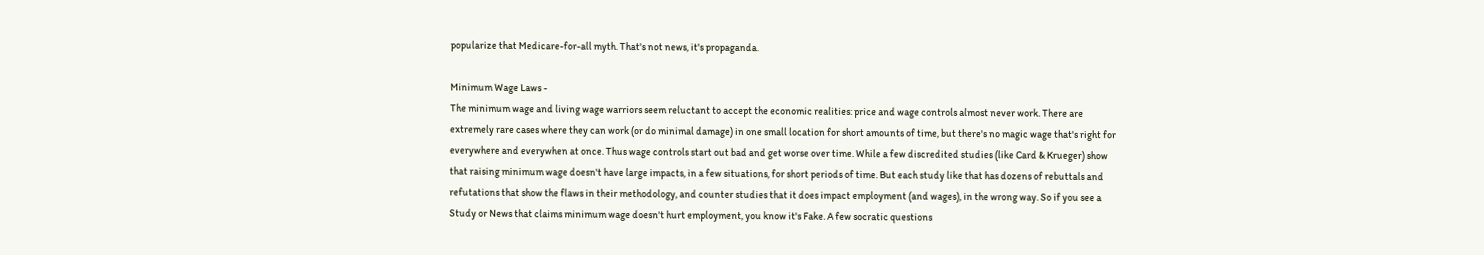popularize that Medicare-for-all myth. That's not news, it's propaganda.

Minimum Wage Laws -
The minimum wage and living wage warriors seem reluctant to accept the economic realities: price and wage controls almost never work. There are extremely rare cases where they can work (or do minimal damage) in one small location for short amounts of time, but there's no magic wage that's right for everywhere and everywhen at once. Thus wage controls start out bad and get worse over time. While a few discredited studies (like Card & Krueger) show that raising minimum wage doesn't have large impacts, in a few situations, for short periods of time. But each study like that has dozens of rebuttals and refutations that show the flaws in their methodology, and counter studies that it does impact employment (and wages), in the wrong way. So if you see a Study or News that claims minimum wage doesn't hurt employment, you know it's Fake. A few socratic questions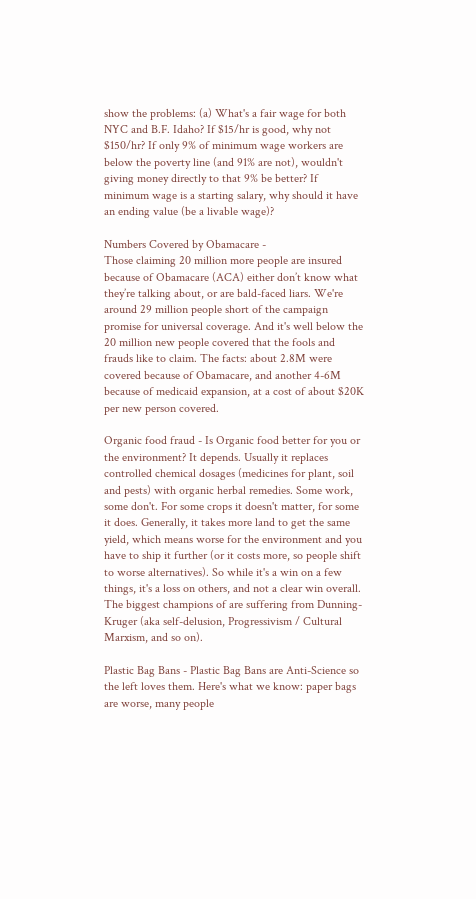show the problems: (a) What's a fair wage for both NYC and B.F. Idaho? If $15/hr is good, why not $150/hr? If only 9% of minimum wage workers are below the poverty line (and 91% are not), wouldn't giving money directly to that 9% be better? If minimum wage is a starting salary, why should it have an ending value (be a livable wage)?

Numbers Covered by Obamacare -
Those claiming 20 million more people are insured because of Obamacare (ACA) either don’t know what they’re talking about, or are bald-faced liars. We're around 29 million people short of the campaign promise for universal coverage. And it's well below the 20 million new people covered that the fools and frauds like to claim. The facts: about 2.8M were covered because of Obamacare, and another 4-6M because of medicaid expansion, at a cost of about $20K per new person covered.

Organic food fraud - Is Organic food better for you or the environment? It depends. Usually it replaces controlled chemical dosages (medicines for plant, soil and pests) with organic herbal remedies. Some work, some don't. For some crops it doesn't matter, for some it does. Generally, it takes more land to get the same yield, which means worse for the environment and you have to ship it further (or it costs more, so people shift to worse alternatives). So while it's a win on a few things, it's a loss on others, and not a clear win overall. The biggest champions of are suffering from Dunning-Kruger (aka self-delusion, Progressivism / Cultural Marxism, and so on).

Plastic Bag Bans - Plastic Bag Bans are Anti-Science so the left loves them. Here's what we know: paper bags are worse, many people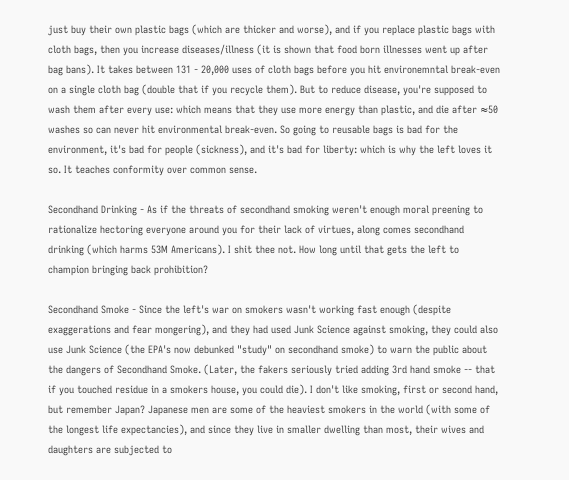just buy their own plastic bags (which are thicker and worse), and if you replace plastic bags with cloth bags, then you increase diseases/illness (it is shown that food born illnesses went up after bag bans). It takes between 131 - 20,000 uses of cloth bags before you hit environemntal break-even on a single cloth bag (double that if you recycle them). But to reduce disease, you're supposed to wash them after every use: which means that they use more energy than plastic, and die after ≈50 washes so can never hit environmental break-even. So going to reusable bags is bad for the environment, it's bad for people (sickness), and it's bad for liberty: which is why the left loves it so. It teaches conformity over common sense.

Secondhand Drinking - As if the threats of secondhand smoking weren't enough moral preening to rationalize hectoring everyone around you for their lack of virtues, along comes secondhand drinking (which harms 53M Americans). I shit thee not. How long until that gets the left to champion bringing back prohibition?

Secondhand Smoke - Since the left's war on smokers wasn't working fast enough (despite exaggerations and fear mongering), and they had used Junk Science against smoking, they could also use Junk Science (the EPA's now debunked "study" on secondhand smoke) to warn the public about the dangers of Secondhand Smoke. (Later, the fakers seriously tried adding 3rd hand smoke -- that if you touched residue in a smokers house, you could die). I don't like smoking, first or second hand, but remember Japan? Japanese men are some of the heaviest smokers in the world (with some of the longest life expectancies), and since they live in smaller dwelling than most, their wives and daughters are subjected to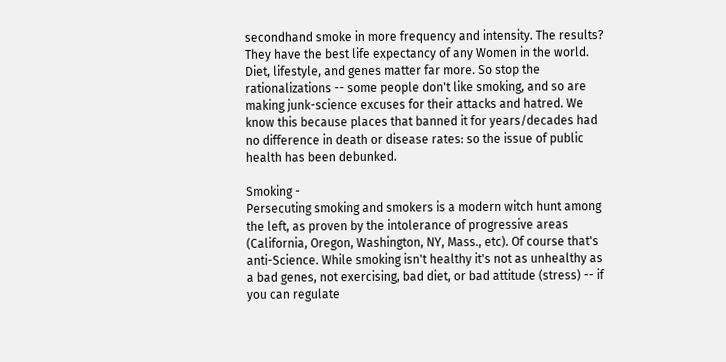secondhand smoke in more frequency and intensity. The results? They have the best life expectancy of any Women in the world. Diet, lifestyle, and genes matter far more. So stop the rationalizations -- some people don't like smoking, and so are making junk-science excuses for their attacks and hatred. We know this because places that banned it for years/decades had no difference in death or disease rates: so the issue of public health has been debunked.

Smoking -
Persecuting smoking and smokers is a modern witch hunt among the left, as proven by the intolerance of progressive areas (California, Oregon, Washington, NY, Mass., etc). Of course that's anti-Science. While smoking isn't healthy it's not as unhealthy as a bad genes, not exercising, bad diet, or bad attitude (stress) -- if you can regulate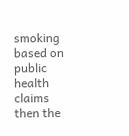smoking based on public health claims then the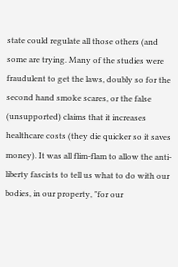state could regulate all those others (and some are trying. Many of the studies were fraudulent to get the laws, doubly so for the second hand smoke scares, or the false (unsupported) claims that it increases healthcare costs (they die quicker so it saves money). It was all flim-flam to allow the anti-liberty fascists to tell us what to do with our bodies, in our property, "for our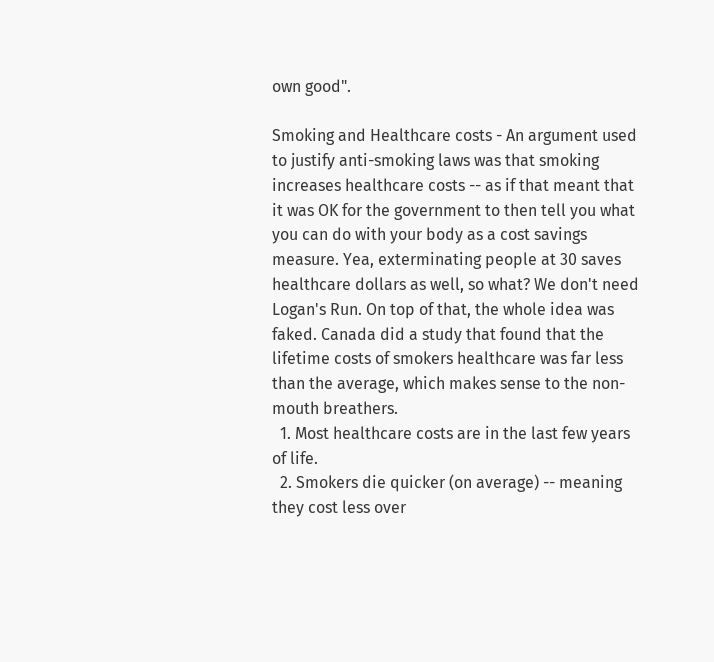own good".

Smoking and Healthcare costs - An argument used to justify anti-smoking laws was that smoking increases healthcare costs -- as if that meant that it was OK for the government to then tell you what you can do with your body as a cost savings measure. Yea, exterminating people at 30 saves healthcare dollars as well, so what? We don't need Logan's Run. On top of that, the whole idea was faked. Canada did a study that found that the lifetime costs of smokers healthcare was far less than the average, which makes sense to the non-mouth breathers.
  1. Most healthcare costs are in the last few years of life.
  2. Smokers die quicker (on average) -- meaning they cost less over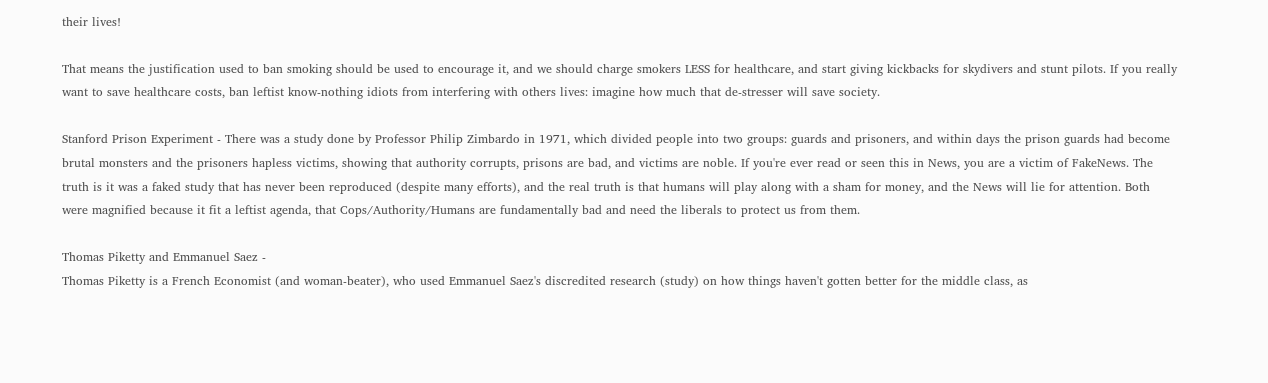their lives!

That means the justification used to ban smoking should be used to encourage it, and we should charge smokers LESS for healthcare, and start giving kickbacks for skydivers and stunt pilots. If you really want to save healthcare costs, ban leftist know-nothing idiots from interfering with others lives: imagine how much that de-stresser will save society.

Stanford Prison Experiment - There was a study done by Professor Philip Zimbardo in 1971, which divided people into two groups: guards and prisoners, and within days the prison guards had become brutal monsters and the prisoners hapless victims, showing that authority corrupts, prisons are bad, and victims are noble. If you're ever read or seen this in News, you are a victim of FakeNews. The truth is it was a faked study that has never been reproduced (despite many efforts), and the real truth is that humans will play along with a sham for money, and the News will lie for attention. Both were magnified because it fit a leftist agenda, that Cops/Authority/Humans are fundamentally bad and need the liberals to protect us from them.

Thomas Piketty and Emmanuel Saez -
Thomas Piketty is a French Economist (and woman-beater), who used Emmanuel Saez's discredited research (study) on how things haven't gotten better for the middle class, as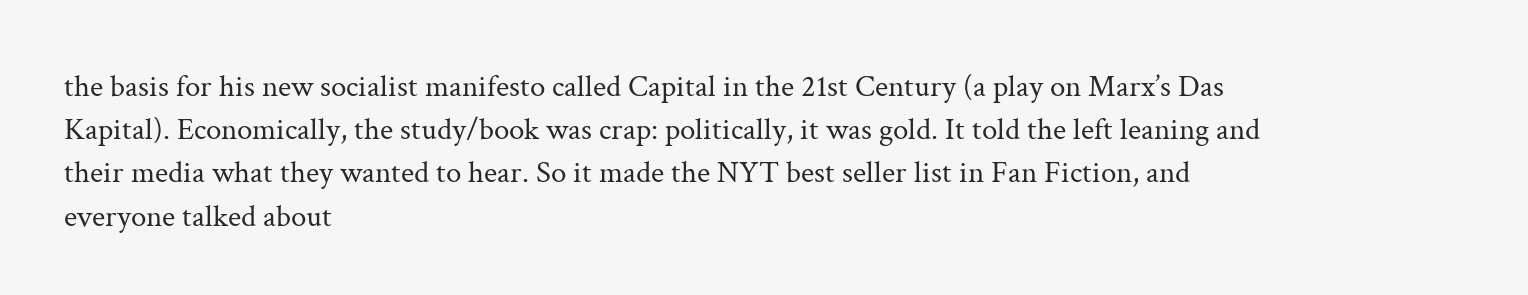the basis for his new socialist manifesto called Capital in the 21st Century (a play on Marx’s Das Kapital). Economically, the study/book was crap: politically, it was gold. It told the left leaning and their media what they wanted to hear. So it made the NYT best seller list in Fan Fiction, and everyone talked about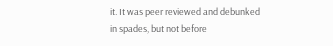it. It was peer reviewed and debunked in spades, but not before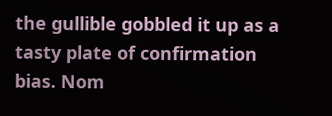the gullible gobbled it up as a tasty plate of confirmation bias. Nom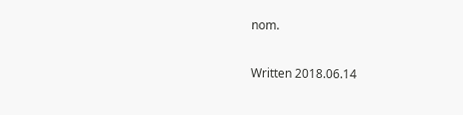nom.

Written 2018.06.14